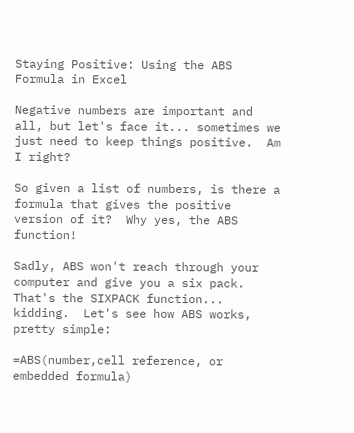Staying Positive: Using the ABS Formula in Excel

Negative numbers are important and all, but let's face it... sometimes we just need to keep things positive.  Am I right?

So given a list of numbers, is there a formula that gives the positive version of it?  Why yes, the ABS function!

Sadly, ABS won't reach through your computer and give you a six pack.  That's the SIXPACK function... kidding.  Let's see how ABS works, pretty simple:

=ABS(number,cell reference, or embedded formula)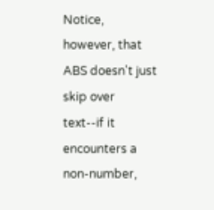Notice, however, that ABS doesn't just skip over text--if it encounters a non-number,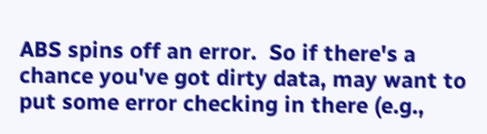ABS spins off an error.  So if there's a chance you've got dirty data, may want to put some error checking in there (e.g.,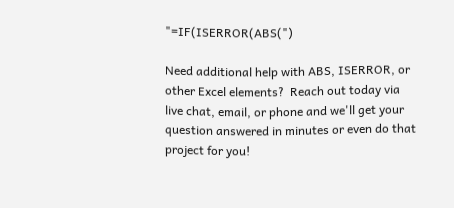"=IF(ISERROR(ABS(")

Need additional help with ABS, ISERROR, or other Excel elements?  Reach out today via live chat, email, or phone and we'll get your question answered in minutes or even do that project for you!